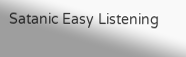Satanic Easy Listening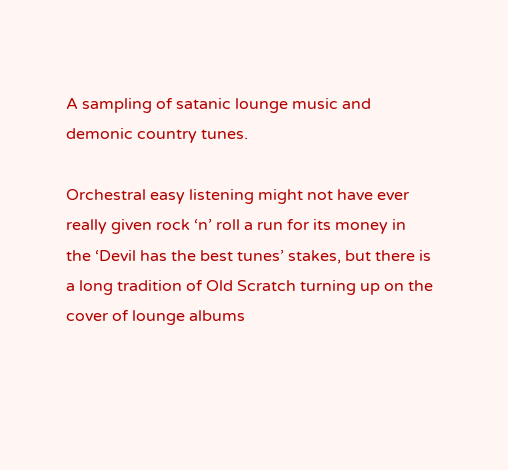A sampling of satanic lounge music and demonic country tunes.

Orchestral easy listening might not have ever really given rock ‘n’ roll a run for its money in the ‘Devil has the best tunes’ stakes, but there is a long tradition of Old Scratch turning up on the cover of lounge albums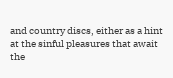and country discs, either as a hint at the sinful pleasures that await the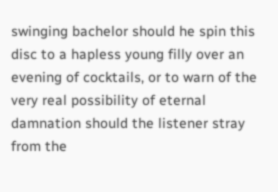swinging bachelor should he spin this disc to a hapless young filly over an evening of cocktails, or to warn of the very real possibility of eternal damnation should the listener stray from the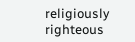religiously righteous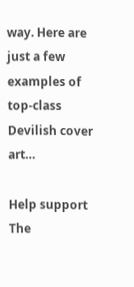way. Here are just a few examples of top-class Devilish cover art…

Help support The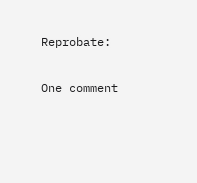Reprobate:


One comment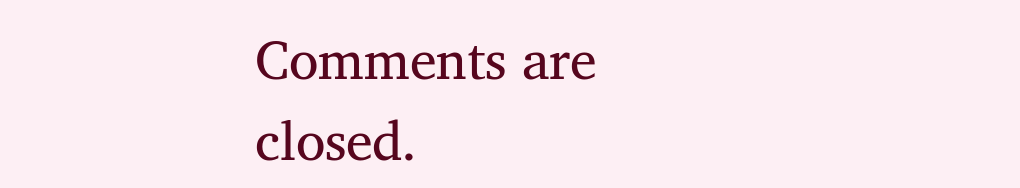Comments are closed.